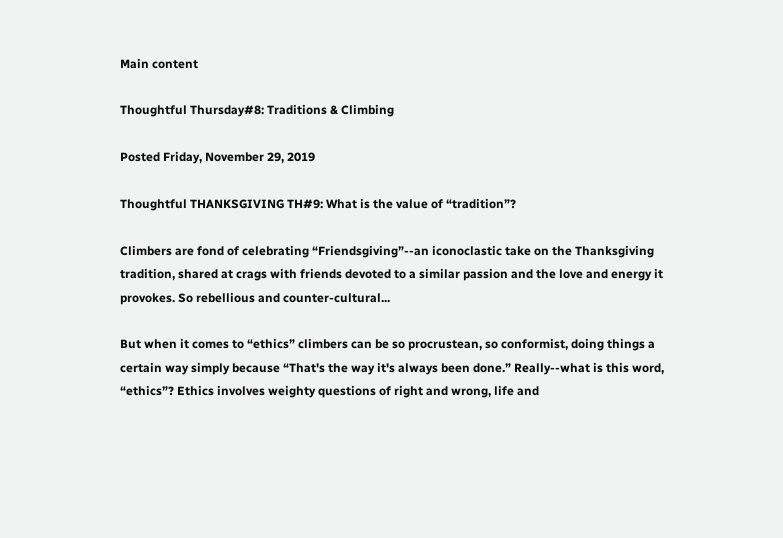Main content

Thoughtful Thursday#8: Traditions & Climbing

Posted Friday, November 29, 2019

Thoughtful THANKSGIVING TH#9: What is the value of “tradition”?

Climbers are fond of celebrating “Friendsgiving”--an iconoclastic take on the Thanksgiving tradition, shared at crags with friends devoted to a similar passion and the love and energy it provokes. So rebellious and counter-cultural...

But when it comes to “ethics” climbers can be so procrustean, so conformist, doing things a certain way simply because “That's the way it's always been done.” Really--what is this word, “ethics”? Ethics involves weighty questions of right and wrong, life and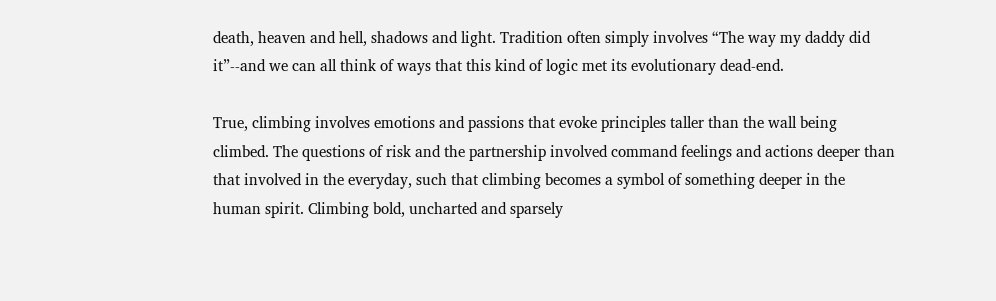death, heaven and hell, shadows and light. Tradition often simply involves “The way my daddy did it”--and we can all think of ways that this kind of logic met its evolutionary dead-end.

True, climbing involves emotions and passions that evoke principles taller than the wall being climbed. The questions of risk and the partnership involved command feelings and actions deeper than that involved in the everyday, such that climbing becomes a symbol of something deeper in the human spirit. Climbing bold, uncharted and sparsely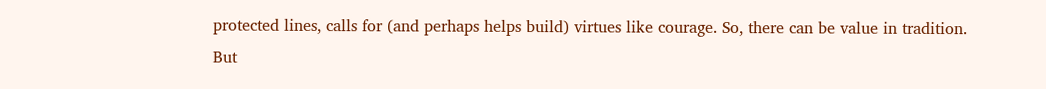protected lines, calls for (and perhaps helps build) virtues like courage. So, there can be value in tradition. But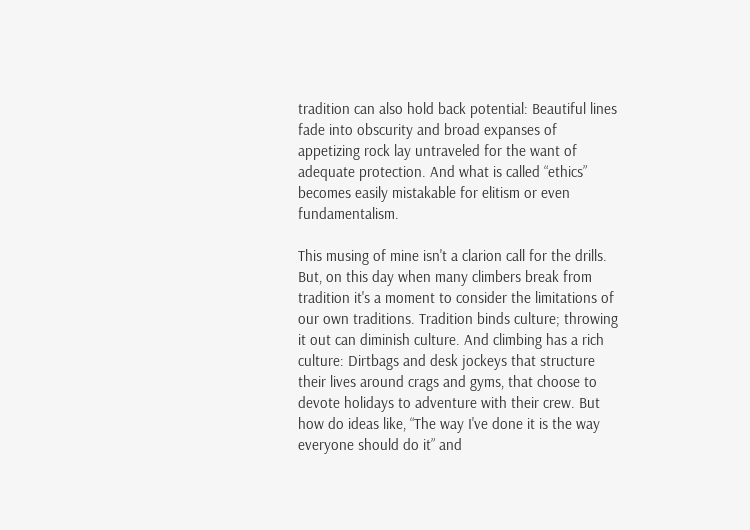tradition can also hold back potential: Beautiful lines fade into obscurity and broad expanses of appetizing rock lay untraveled for the want of adequate protection. And what is called “ethics” becomes easily mistakable for elitism or even fundamentalism.

This musing of mine isn't a clarion call for the drills. But, on this day when many climbers break from tradition it's a moment to consider the limitations of our own traditions. Tradition binds culture; throwing it out can diminish culture. And climbing has a rich culture: Dirtbags and desk jockeys that structure their lives around crags and gyms, that choose to devote holidays to adventure with their crew. But how do ideas like, “The way I've done it is the way everyone should do it” and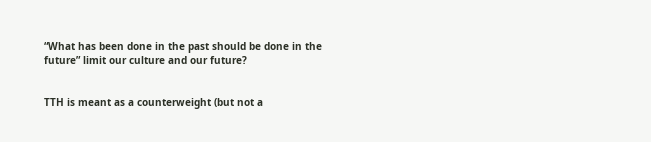“What has been done in the past should be done in the future” limit our culture and our future?


TTH is meant as a counterweight (but not a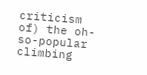criticism of) the oh-so-popular climbing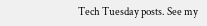Tech Tuesday posts. See my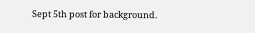Sept 5th post for background.